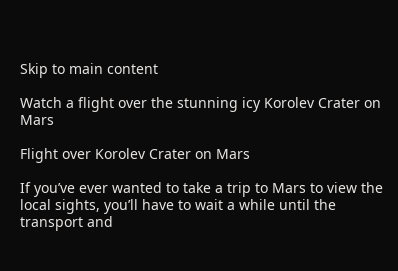Skip to main content

Watch a flight over the stunning icy Korolev Crater on Mars

Flight over Korolev Crater on Mars

If you’ve ever wanted to take a trip to Mars to view the local sights, you’ll have to wait a while until the transport and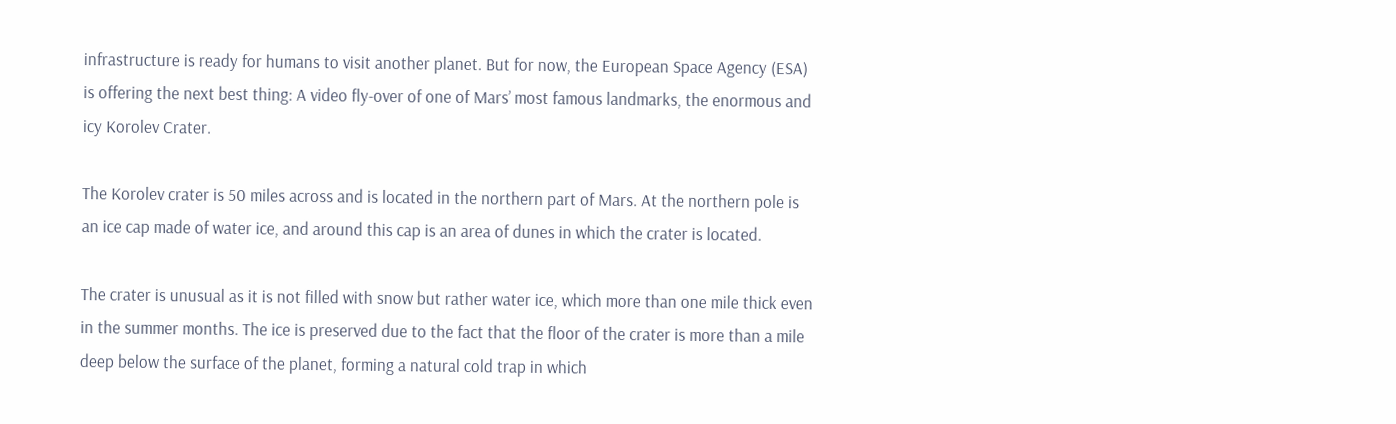infrastructure is ready for humans to visit another planet. But for now, the European Space Agency (ESA) is offering the next best thing: A video fly-over of one of Mars’ most famous landmarks, the enormous and icy Korolev Crater.

The Korolev crater is 50 miles across and is located in the northern part of Mars. At the northern pole is an ice cap made of water ice, and around this cap is an area of dunes in which the crater is located.

The crater is unusual as it is not filled with snow but rather water ice, which more than one mile thick even in the summer months. The ice is preserved due to the fact that the floor of the crater is more than a mile deep below the surface of the planet, forming a natural cold trap in which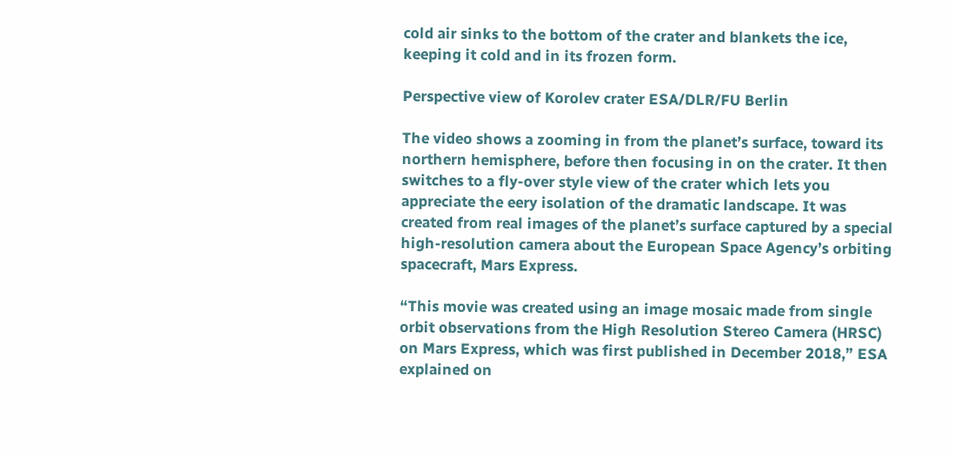cold air sinks to the bottom of the crater and blankets the ice, keeping it cold and in its frozen form.

Perspective view of Korolev crater ESA/DLR/FU Berlin

The video shows a zooming in from the planet’s surface, toward its northern hemisphere, before then focusing in on the crater. It then switches to a fly-over style view of the crater which lets you appreciate the eery isolation of the dramatic landscape. It was created from real images of the planet’s surface captured by a special high-resolution camera about the European Space Agency’s orbiting spacecraft, Mars Express.

“This movie was created using an image mosaic made from single orbit observations from the High Resolution Stereo Camera (HRSC) on Mars Express, which was first published in December 2018,” ESA explained on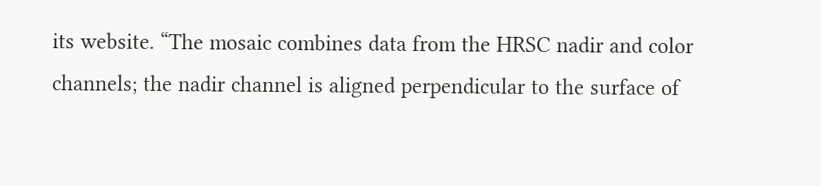its website. “The mosaic combines data from the HRSC nadir and color channels; the nadir channel is aligned perpendicular to the surface of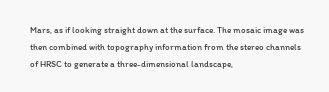Mars, as if looking straight down at the surface. The mosaic image was then combined with topography information from the stereo channels of HRSC to generate a three-dimensional landscape,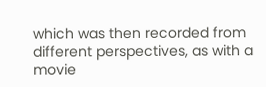which was then recorded from different perspectives, as with a movie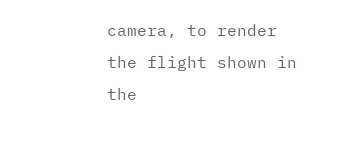camera, to render the flight shown in the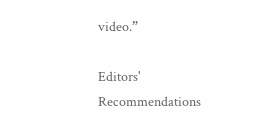video.”

Editors' Recommendations